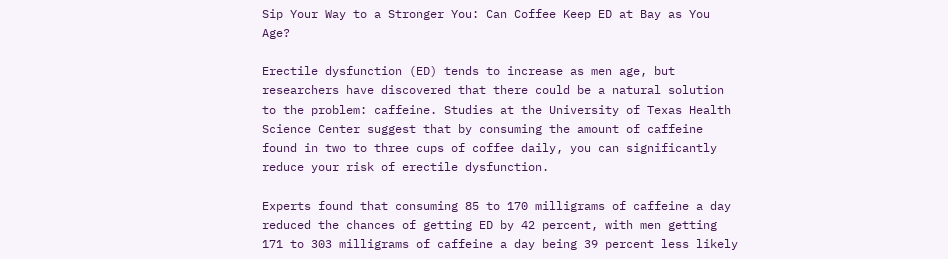Sip Your Way to a Stronger You: Can Coffee Keep ED at Bay as You Age?

Erectile dysfunction (ED) tends to increase as men age, but researchers have discovered that there could be a natural solution to the problem: caffeine. Studies at the University of Texas Health Science Center suggest that by consuming the amount of caffeine found in two to three cups of coffee daily, you can significantly reduce your risk of erectile dysfunction.

Experts found that consuming 85 to 170 milligrams of caffeine a day reduced the chances of getting ED by 42 percent, with men getting 171 to 303 milligrams of caffeine a day being 39 percent less likely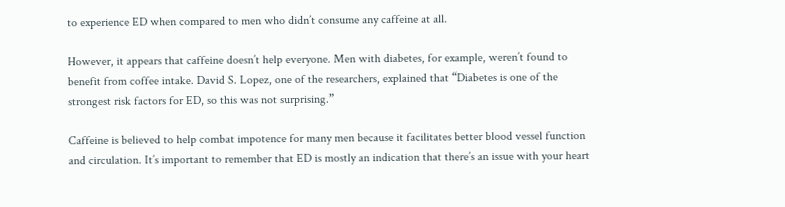to experience ED when compared to men who didn’t consume any caffeine at all.

However, it appears that caffeine doesn’t help everyone. Men with diabetes, for example, weren’t found to benefit from coffee intake. David S. Lopez, one of the researchers, explained that “Diabetes is one of the strongest risk factors for ED, so this was not surprising.”

Caffeine is believed to help combat impotence for many men because it facilitates better blood vessel function and circulation. It’s important to remember that ED is mostly an indication that there’s an issue with your heart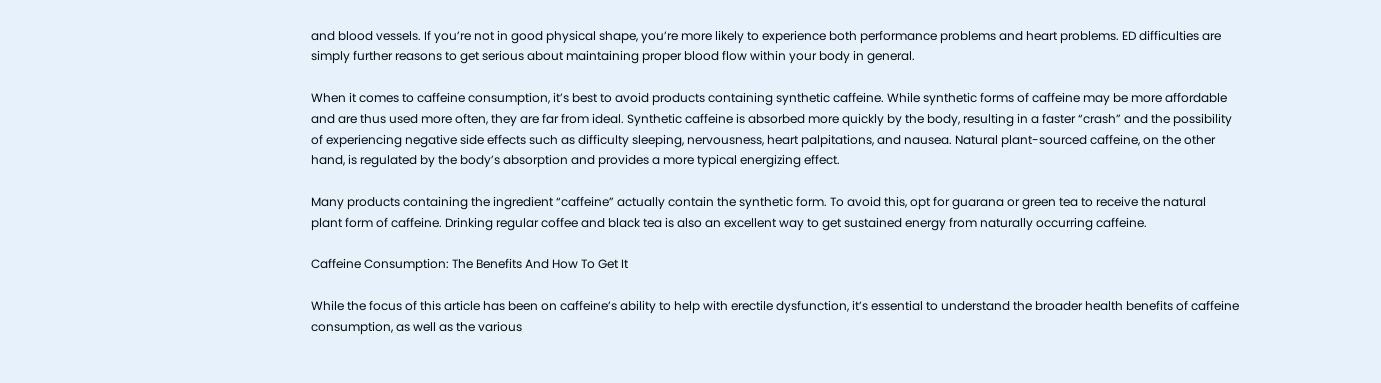and blood vessels. If you’re not in good physical shape, you’re more likely to experience both performance problems and heart problems. ED difficulties are simply further reasons to get serious about maintaining proper blood flow within your body in general.

When it comes to caffeine consumption, it’s best to avoid products containing synthetic caffeine. While synthetic forms of caffeine may be more affordable and are thus used more often, they are far from ideal. Synthetic caffeine is absorbed more quickly by the body, resulting in a faster “crash” and the possibility of experiencing negative side effects such as difficulty sleeping, nervousness, heart palpitations, and nausea. Natural plant-sourced caffeine, on the other hand, is regulated by the body’s absorption and provides a more typical energizing effect.

Many products containing the ingredient “caffeine” actually contain the synthetic form. To avoid this, opt for guarana or green tea to receive the natural plant form of caffeine. Drinking regular coffee and black tea is also an excellent way to get sustained energy from naturally occurring caffeine.

Caffeine Consumption: The Benefits And How To Get It

While the focus of this article has been on caffeine’s ability to help with erectile dysfunction, it’s essential to understand the broader health benefits of caffeine consumption, as well as the various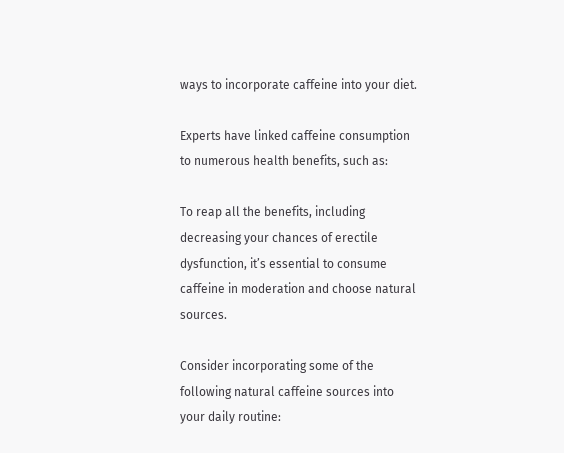ways to incorporate caffeine into your diet.

Experts have linked caffeine consumption to numerous health benefits, such as:

To reap all the benefits, including decreasing your chances of erectile dysfunction, it’s essential to consume caffeine in moderation and choose natural sources.

Consider incorporating some of the following natural caffeine sources into your daily routine: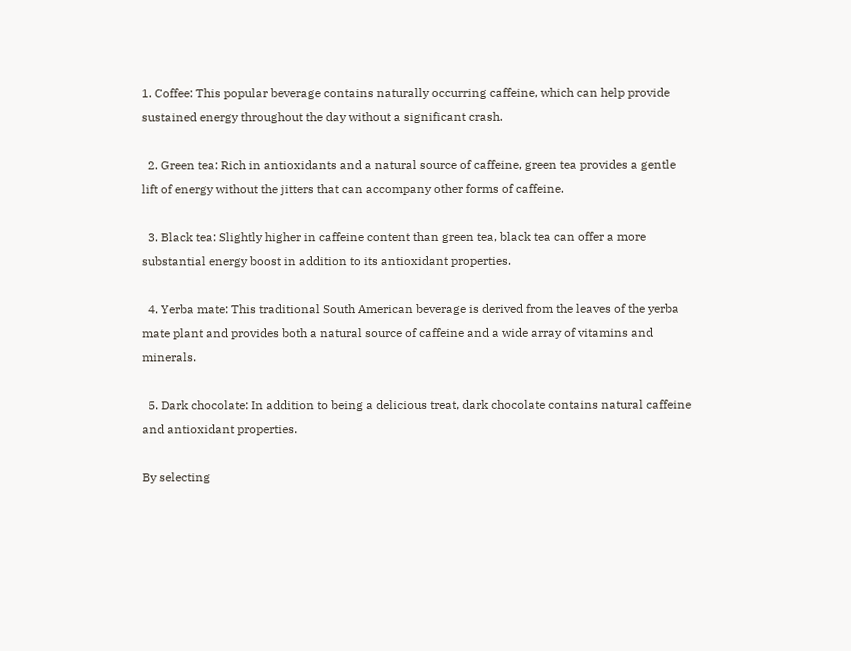1. Coffee: This popular beverage contains naturally occurring caffeine, which can help provide sustained energy throughout the day without a significant crash.

  2. Green tea: Rich in antioxidants and a natural source of caffeine, green tea provides a gentle lift of energy without the jitters that can accompany other forms of caffeine.

  3. Black tea: Slightly higher in caffeine content than green tea, black tea can offer a more substantial energy boost in addition to its antioxidant properties.

  4. Yerba mate: This traditional South American beverage is derived from the leaves of the yerba mate plant and provides both a natural source of caffeine and a wide array of vitamins and minerals.

  5. Dark chocolate: In addition to being a delicious treat, dark chocolate contains natural caffeine and antioxidant properties.

By selecting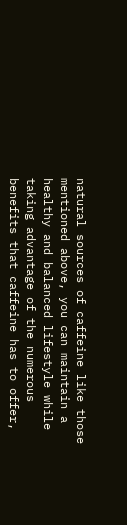natural sources of caffeine like those mentioned above, you can maintain a healthy and balanced lifestyle while taking advantage of the numerous benefits that caffeine has to offer,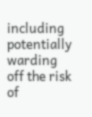including potentially warding off the risk of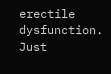erectile dysfunction. Just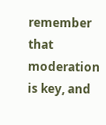remember that moderation is key, and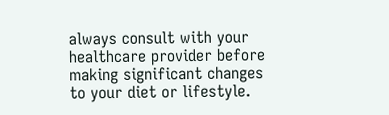always consult with your healthcare provider before making significant changes to your diet or lifestyle.